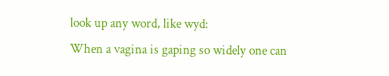look up any word, like wyd:
When a vagina is gaping so widely one can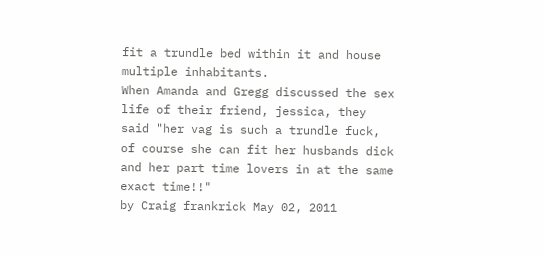fit a trundle bed within it and house multiple inhabitants.
When Amanda and Gregg discussed the sex life of their friend, jessica, they said "her vag is such a trundle fuck, of course she can fit her husbands dick and her part time lovers in at the same exact time!!"
by Craig frankrick May 02, 2011